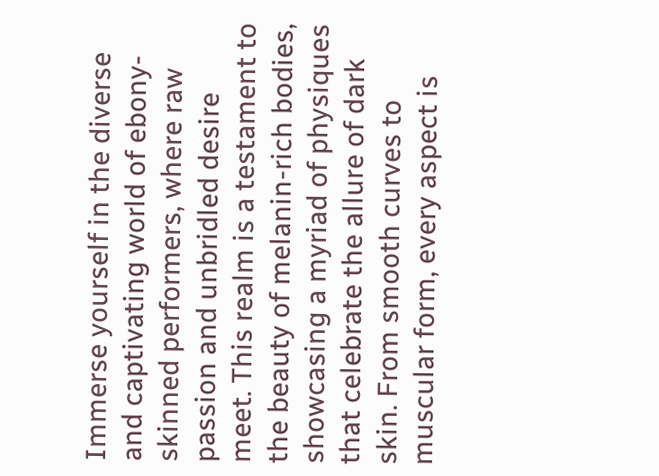Immerse yourself in the diverse and captivating world of ebony-skinned performers, where raw passion and unbridled desire meet. This realm is a testament to the beauty of melanin-rich bodies, showcasing a myriad of physiques that celebrate the allure of dark skin. From smooth curves to muscular form, every aspect is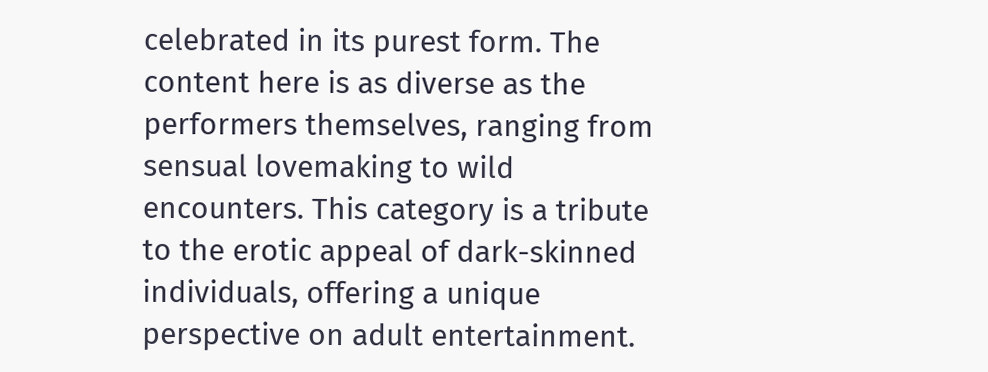celebrated in its purest form. The content here is as diverse as the performers themselves, ranging from sensual lovemaking to wild encounters. This category is a tribute to the erotic appeal of dark-skinned individuals, offering a unique perspective on adult entertainment.